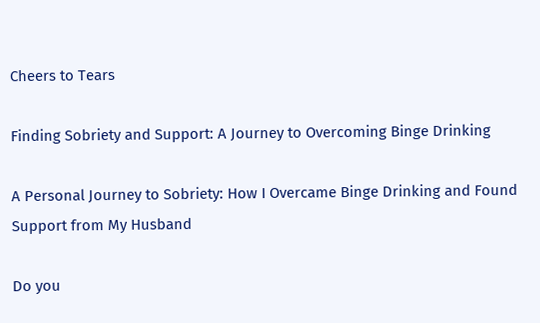Cheers to Tears

Finding Sobriety and Support: A Journey to Overcoming Binge Drinking

A Personal Journey to Sobriety: How I Overcame Binge Drinking and Found Support from My Husband

Do you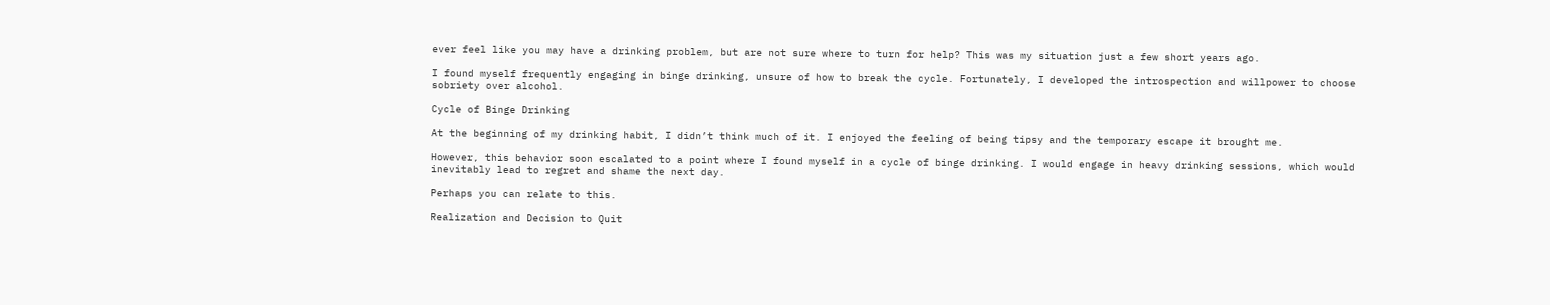ever feel like you may have a drinking problem, but are not sure where to turn for help? This was my situation just a few short years ago.

I found myself frequently engaging in binge drinking, unsure of how to break the cycle. Fortunately, I developed the introspection and willpower to choose sobriety over alcohol.

Cycle of Binge Drinking

At the beginning of my drinking habit, I didn’t think much of it. I enjoyed the feeling of being tipsy and the temporary escape it brought me.

However, this behavior soon escalated to a point where I found myself in a cycle of binge drinking. I would engage in heavy drinking sessions, which would inevitably lead to regret and shame the next day.

Perhaps you can relate to this.

Realization and Decision to Quit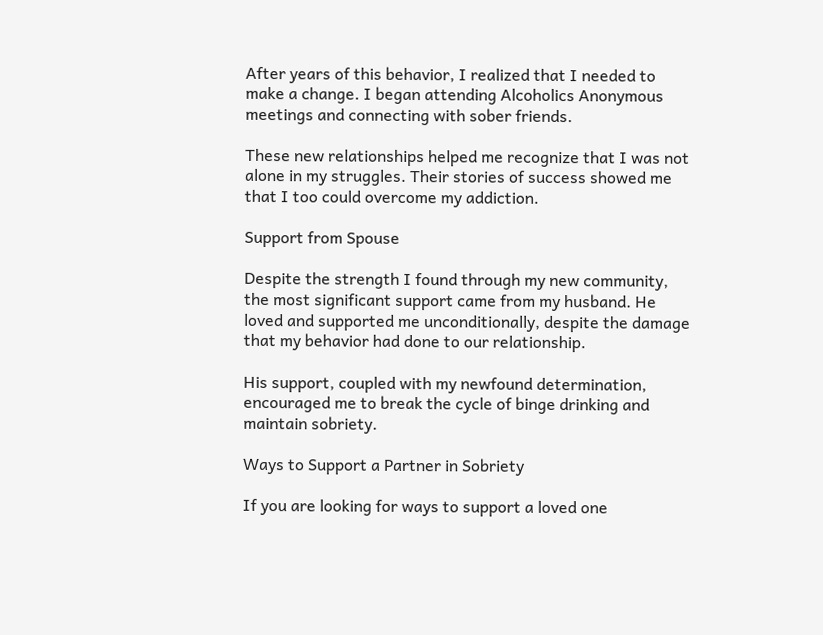After years of this behavior, I realized that I needed to make a change. I began attending Alcoholics Anonymous meetings and connecting with sober friends.

These new relationships helped me recognize that I was not alone in my struggles. Their stories of success showed me that I too could overcome my addiction.

Support from Spouse

Despite the strength I found through my new community, the most significant support came from my husband. He loved and supported me unconditionally, despite the damage that my behavior had done to our relationship.

His support, coupled with my newfound determination, encouraged me to break the cycle of binge drinking and maintain sobriety.

Ways to Support a Partner in Sobriety

If you are looking for ways to support a loved one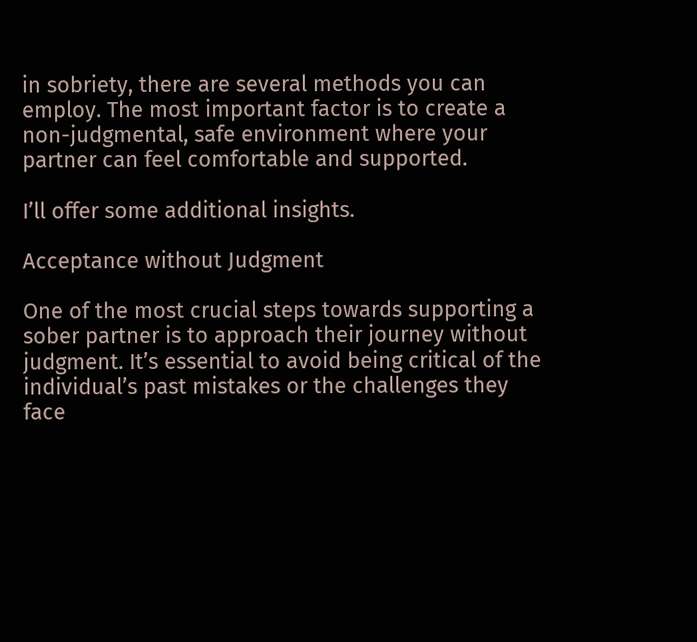in sobriety, there are several methods you can employ. The most important factor is to create a non-judgmental, safe environment where your partner can feel comfortable and supported.

I’ll offer some additional insights.

Acceptance without Judgment

One of the most crucial steps towards supporting a sober partner is to approach their journey without judgment. It’s essential to avoid being critical of the individual’s past mistakes or the challenges they face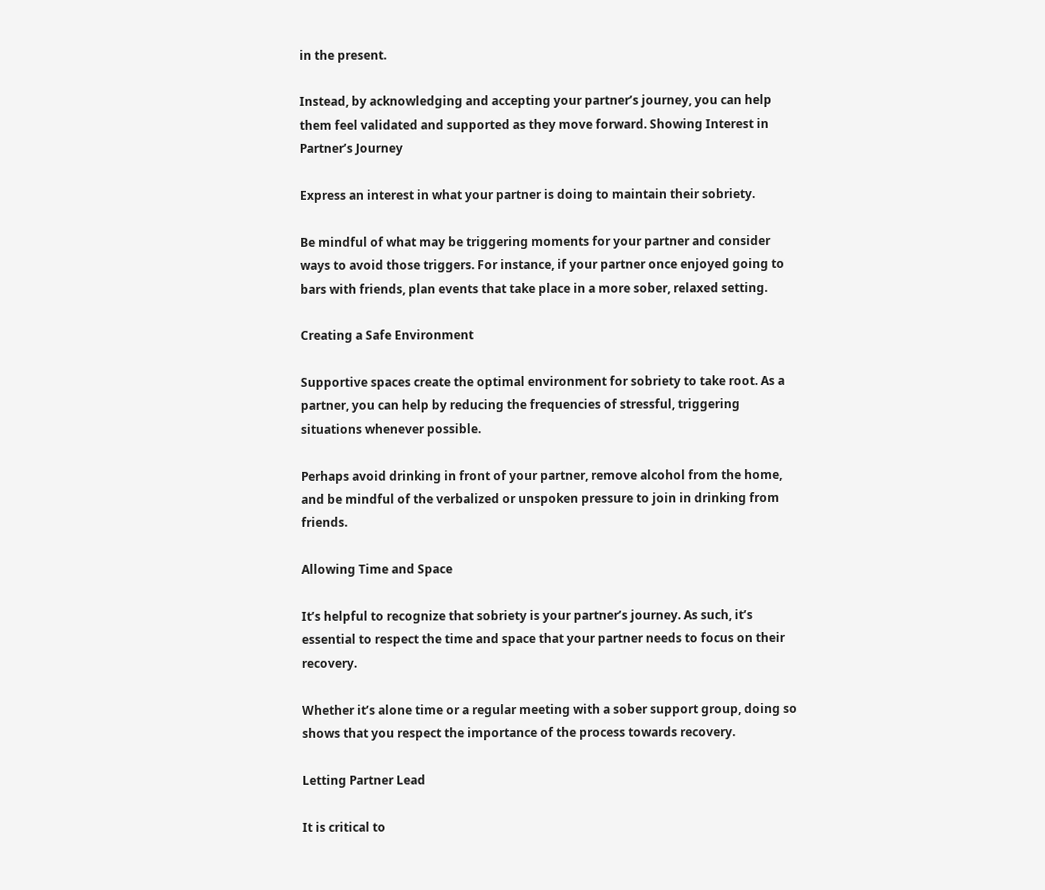in the present.

Instead, by acknowledging and accepting your partner’s journey, you can help them feel validated and supported as they move forward. Showing Interest in Partner’s Journey

Express an interest in what your partner is doing to maintain their sobriety.

Be mindful of what may be triggering moments for your partner and consider ways to avoid those triggers. For instance, if your partner once enjoyed going to bars with friends, plan events that take place in a more sober, relaxed setting.

Creating a Safe Environment

Supportive spaces create the optimal environment for sobriety to take root. As a partner, you can help by reducing the frequencies of stressful, triggering situations whenever possible.

Perhaps avoid drinking in front of your partner, remove alcohol from the home, and be mindful of the verbalized or unspoken pressure to join in drinking from friends.

Allowing Time and Space

It’s helpful to recognize that sobriety is your partner’s journey. As such, it’s essential to respect the time and space that your partner needs to focus on their recovery.

Whether it’s alone time or a regular meeting with a sober support group, doing so shows that you respect the importance of the process towards recovery.

Letting Partner Lead

It is critical to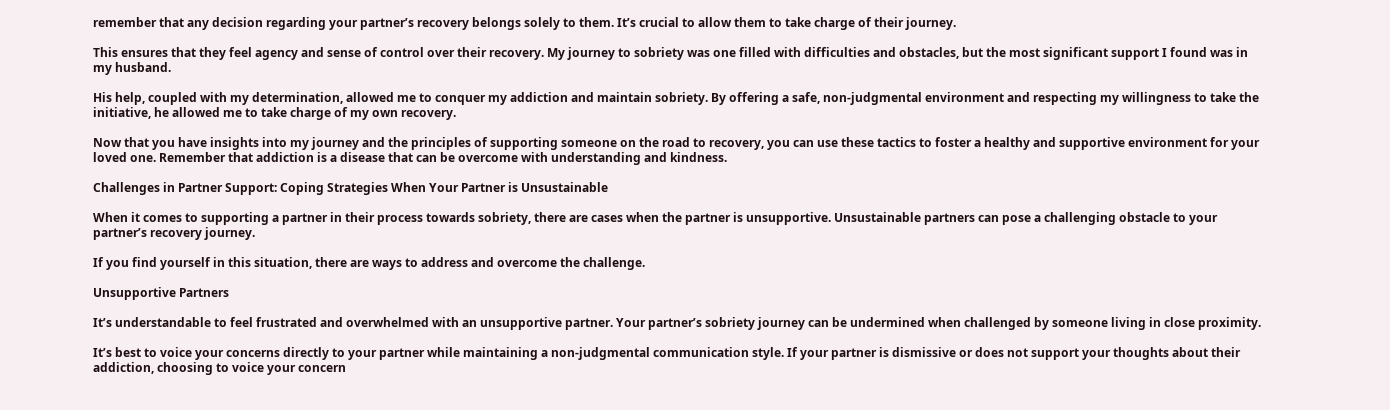remember that any decision regarding your partner’s recovery belongs solely to them. It’s crucial to allow them to take charge of their journey.

This ensures that they feel agency and sense of control over their recovery. My journey to sobriety was one filled with difficulties and obstacles, but the most significant support I found was in my husband.

His help, coupled with my determination, allowed me to conquer my addiction and maintain sobriety. By offering a safe, non-judgmental environment and respecting my willingness to take the initiative, he allowed me to take charge of my own recovery.

Now that you have insights into my journey and the principles of supporting someone on the road to recovery, you can use these tactics to foster a healthy and supportive environment for your loved one. Remember that addiction is a disease that can be overcome with understanding and kindness.

Challenges in Partner Support: Coping Strategies When Your Partner is Unsustainable

When it comes to supporting a partner in their process towards sobriety, there are cases when the partner is unsupportive. Unsustainable partners can pose a challenging obstacle to your partner’s recovery journey.

If you find yourself in this situation, there are ways to address and overcome the challenge.

Unsupportive Partners

It’s understandable to feel frustrated and overwhelmed with an unsupportive partner. Your partner’s sobriety journey can be undermined when challenged by someone living in close proximity.

It’s best to voice your concerns directly to your partner while maintaining a non-judgmental communication style. If your partner is dismissive or does not support your thoughts about their addiction, choosing to voice your concern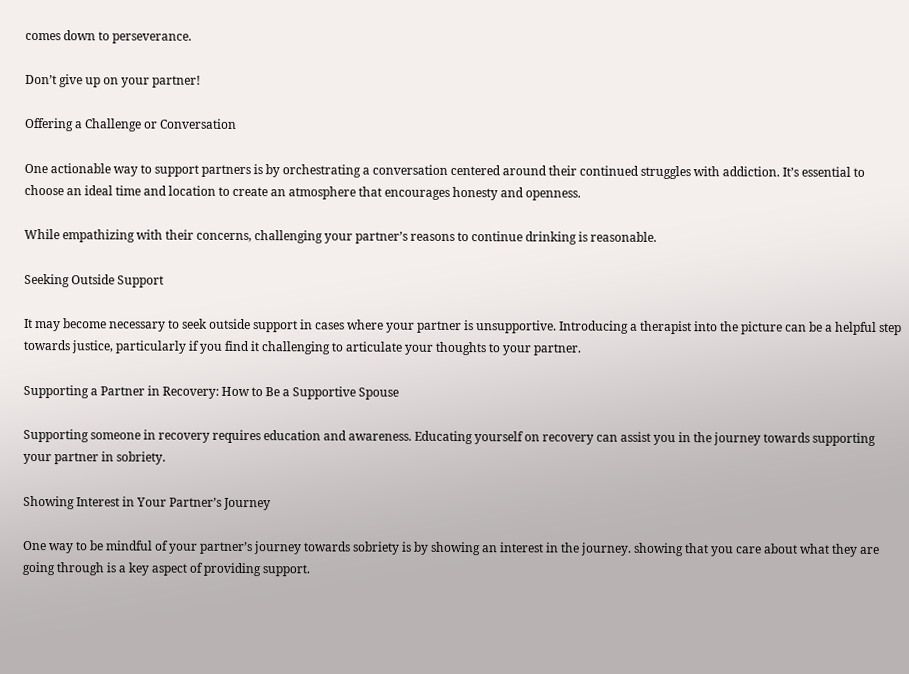comes down to perseverance.

Don’t give up on your partner!

Offering a Challenge or Conversation

One actionable way to support partners is by orchestrating a conversation centered around their continued struggles with addiction. It’s essential to choose an ideal time and location to create an atmosphere that encourages honesty and openness.

While empathizing with their concerns, challenging your partner’s reasons to continue drinking is reasonable.

Seeking Outside Support

It may become necessary to seek outside support in cases where your partner is unsupportive. Introducing a therapist into the picture can be a helpful step towards justice, particularly if you find it challenging to articulate your thoughts to your partner.

Supporting a Partner in Recovery: How to Be a Supportive Spouse

Supporting someone in recovery requires education and awareness. Educating yourself on recovery can assist you in the journey towards supporting your partner in sobriety.

Showing Interest in Your Partner’s Journey

One way to be mindful of your partner’s journey towards sobriety is by showing an interest in the journey. showing that you care about what they are going through is a key aspect of providing support.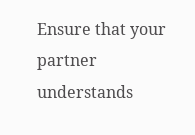Ensure that your partner understands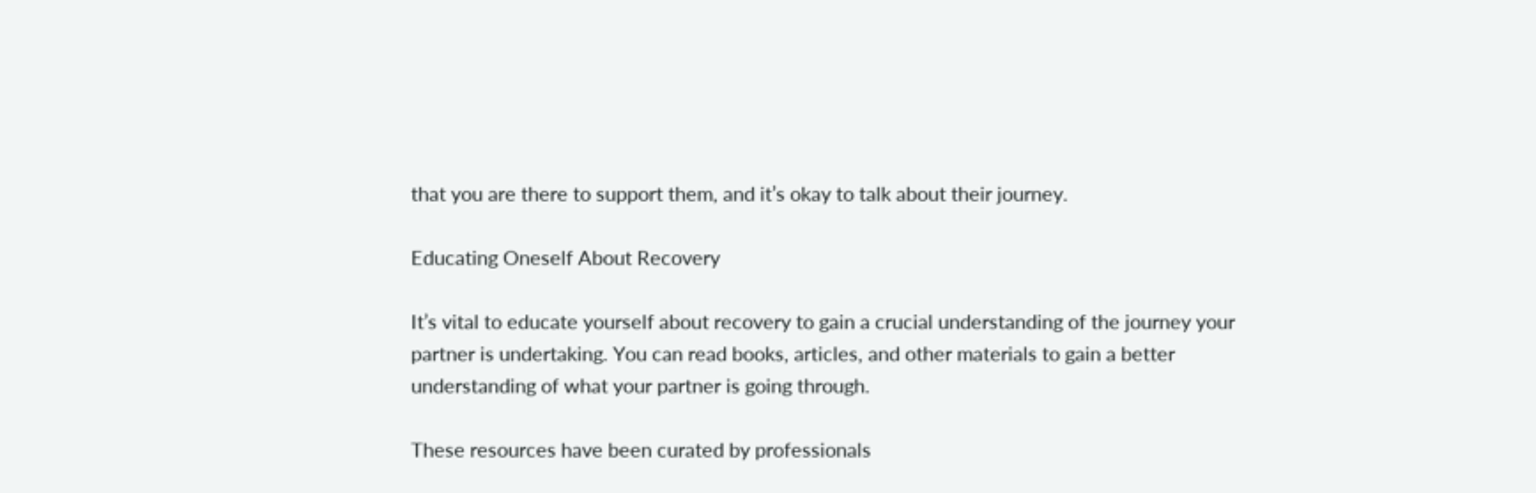that you are there to support them, and it’s okay to talk about their journey.

Educating Oneself About Recovery

It’s vital to educate yourself about recovery to gain a crucial understanding of the journey your partner is undertaking. You can read books, articles, and other materials to gain a better understanding of what your partner is going through.

These resources have been curated by professionals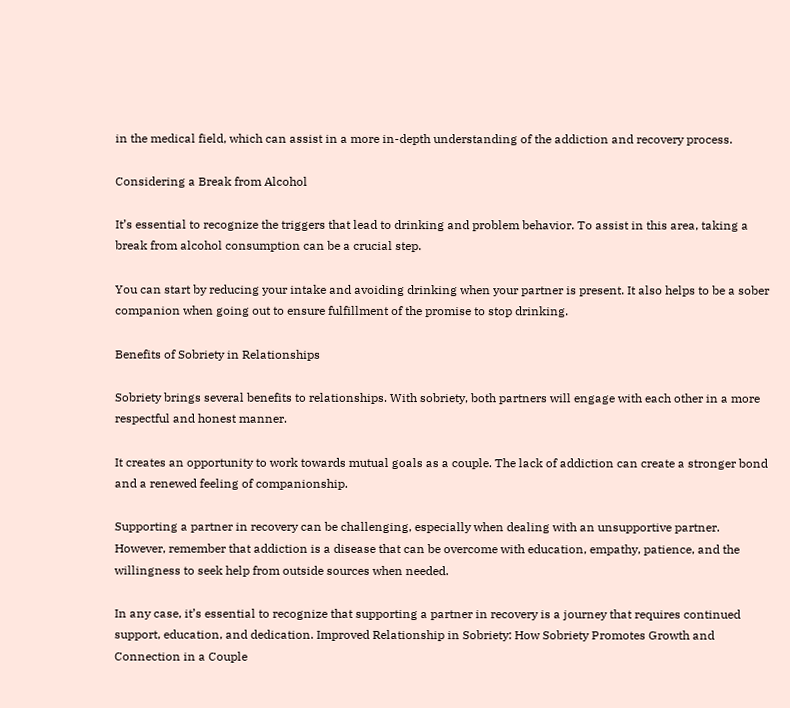in the medical field, which can assist in a more in-depth understanding of the addiction and recovery process.

Considering a Break from Alcohol

It’s essential to recognize the triggers that lead to drinking and problem behavior. To assist in this area, taking a break from alcohol consumption can be a crucial step.

You can start by reducing your intake and avoiding drinking when your partner is present. It also helps to be a sober companion when going out to ensure fulfillment of the promise to stop drinking.

Benefits of Sobriety in Relationships

Sobriety brings several benefits to relationships. With sobriety, both partners will engage with each other in a more respectful and honest manner.

It creates an opportunity to work towards mutual goals as a couple. The lack of addiction can create a stronger bond and a renewed feeling of companionship.

Supporting a partner in recovery can be challenging, especially when dealing with an unsupportive partner. However, remember that addiction is a disease that can be overcome with education, empathy, patience, and the willingness to seek help from outside sources when needed.

In any case, it’s essential to recognize that supporting a partner in recovery is a journey that requires continued support, education, and dedication. Improved Relationship in Sobriety: How Sobriety Promotes Growth and Connection in a Couple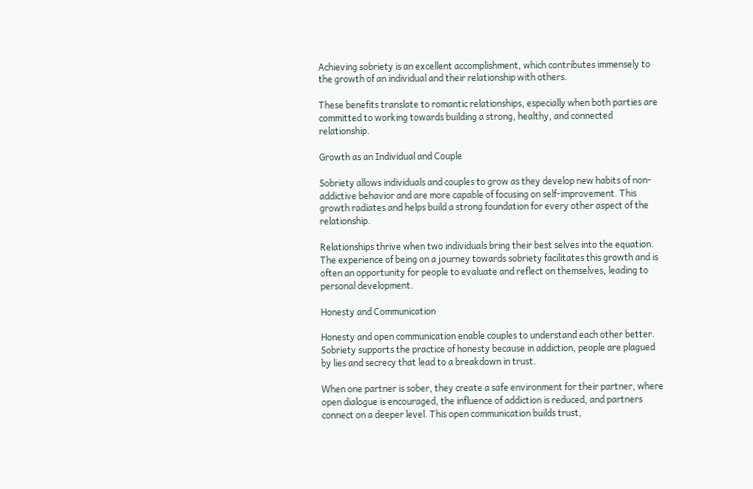Achieving sobriety is an excellent accomplishment, which contributes immensely to the growth of an individual and their relationship with others.

These benefits translate to romantic relationships, especially when both parties are committed to working towards building a strong, healthy, and connected relationship.

Growth as an Individual and Couple

Sobriety allows individuals and couples to grow as they develop new habits of non-addictive behavior and are more capable of focusing on self-improvement. This growth radiates and helps build a strong foundation for every other aspect of the relationship.

Relationships thrive when two individuals bring their best selves into the equation. The experience of being on a journey towards sobriety facilitates this growth and is often an opportunity for people to evaluate and reflect on themselves, leading to personal development.

Honesty and Communication

Honesty and open communication enable couples to understand each other better. Sobriety supports the practice of honesty because in addiction, people are plagued by lies and secrecy that lead to a breakdown in trust.

When one partner is sober, they create a safe environment for their partner, where open dialogue is encouraged, the influence of addiction is reduced, and partners connect on a deeper level. This open communication builds trust,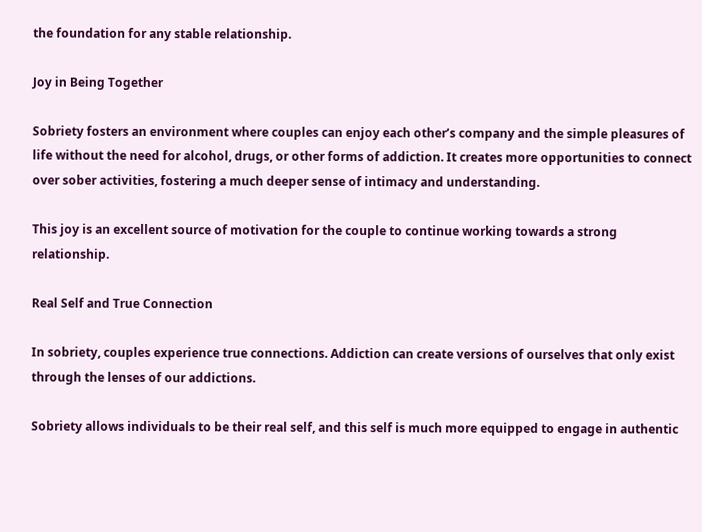the foundation for any stable relationship.

Joy in Being Together

Sobriety fosters an environment where couples can enjoy each other’s company and the simple pleasures of life without the need for alcohol, drugs, or other forms of addiction. It creates more opportunities to connect over sober activities, fostering a much deeper sense of intimacy and understanding.

This joy is an excellent source of motivation for the couple to continue working towards a strong relationship.

Real Self and True Connection

In sobriety, couples experience true connections. Addiction can create versions of ourselves that only exist through the lenses of our addictions.

Sobriety allows individuals to be their real self, and this self is much more equipped to engage in authentic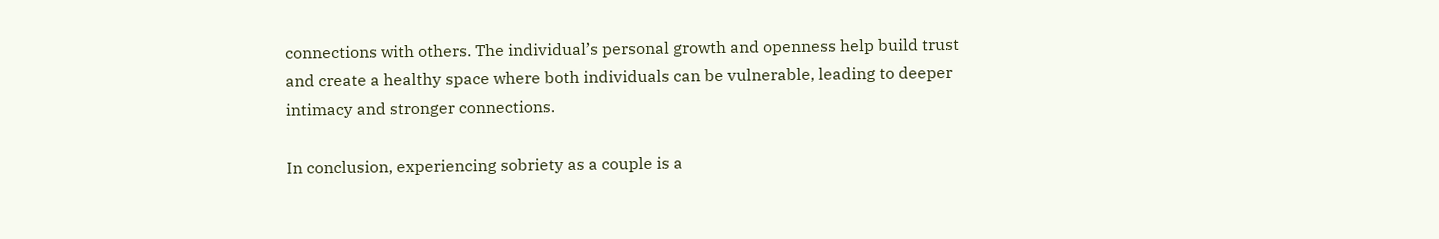connections with others. The individual’s personal growth and openness help build trust and create a healthy space where both individuals can be vulnerable, leading to deeper intimacy and stronger connections.

In conclusion, experiencing sobriety as a couple is a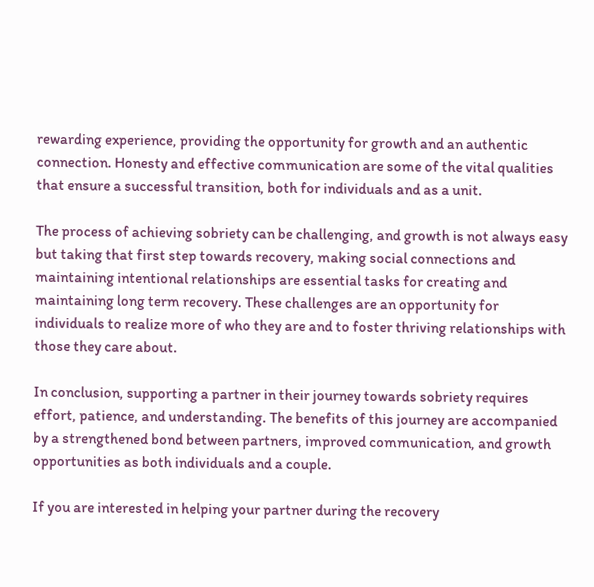rewarding experience, providing the opportunity for growth and an authentic connection. Honesty and effective communication are some of the vital qualities that ensure a successful transition, both for individuals and as a unit.

The process of achieving sobriety can be challenging, and growth is not always easy but taking that first step towards recovery, making social connections and maintaining intentional relationships are essential tasks for creating and maintaining long term recovery. These challenges are an opportunity for individuals to realize more of who they are and to foster thriving relationships with those they care about.

In conclusion, supporting a partner in their journey towards sobriety requires effort, patience, and understanding. The benefits of this journey are accompanied by a strengthened bond between partners, improved communication, and growth opportunities as both individuals and a couple.

If you are interested in helping your partner during the recovery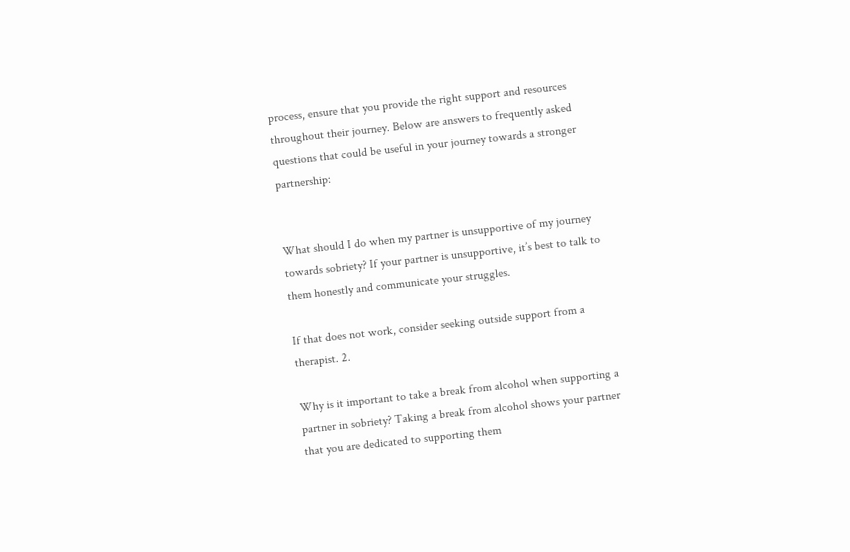process, ensure that you provide the right support and resources throughout their journey. Below are answers to frequently asked questions that could be useful in your journey towards a stronger partnership:


What should I do when my partner is unsupportive of my journey towards sobriety? If your partner is unsupportive, it’s best to talk to them honestly and communicate your struggles.

If that does not work, consider seeking outside support from a therapist. 2.

Why is it important to take a break from alcohol when supporting a partner in sobriety? Taking a break from alcohol shows your partner that you are dedicated to supporting them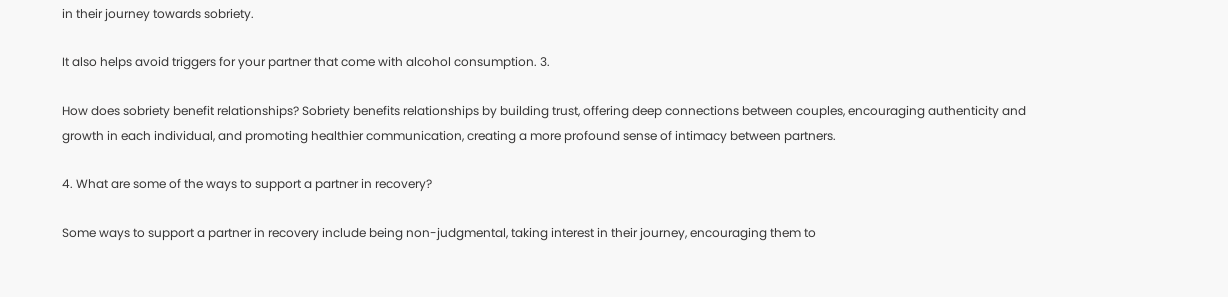in their journey towards sobriety.

It also helps avoid triggers for your partner that come with alcohol consumption. 3.

How does sobriety benefit relationships? Sobriety benefits relationships by building trust, offering deep connections between couples, encouraging authenticity and growth in each individual, and promoting healthier communication, creating a more profound sense of intimacy between partners.

4. What are some of the ways to support a partner in recovery?

Some ways to support a partner in recovery include being non-judgmental, taking interest in their journey, encouraging them to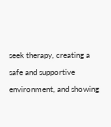seek therapy, creating a safe and supportive environment, and showing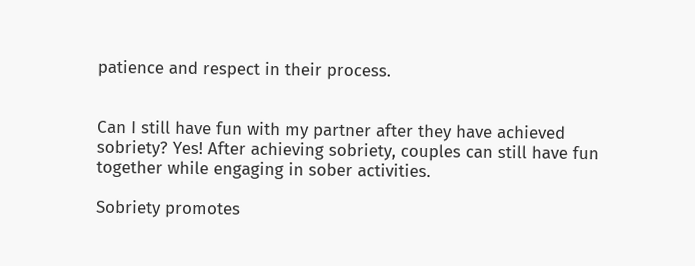patience and respect in their process.


Can I still have fun with my partner after they have achieved sobriety? Yes! After achieving sobriety, couples can still have fun together while engaging in sober activities.

Sobriety promotes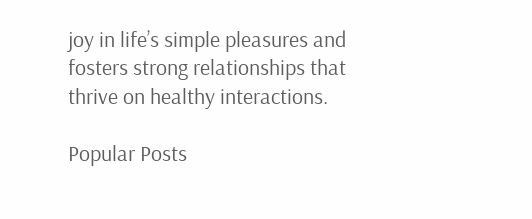joy in life’s simple pleasures and fosters strong relationships that thrive on healthy interactions.

Popular Posts